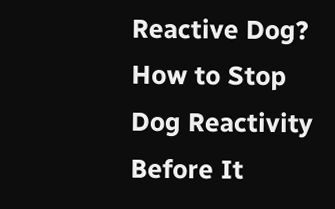Reactive Dog? How to Stop Dog Reactivity Before It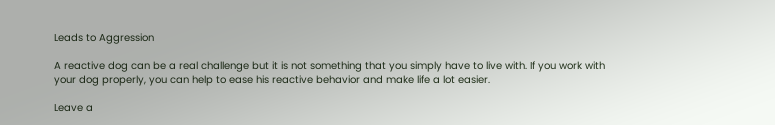Leads to Aggression

A reactive dog can be a real challenge but it is not something that you simply have to live with. If you work with your dog properly, you can help to ease his reactive behavior and make life a lot easier.

Leave a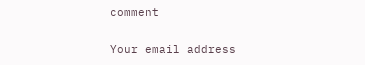comment

Your email address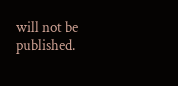will not be published.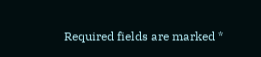Required fields are marked *